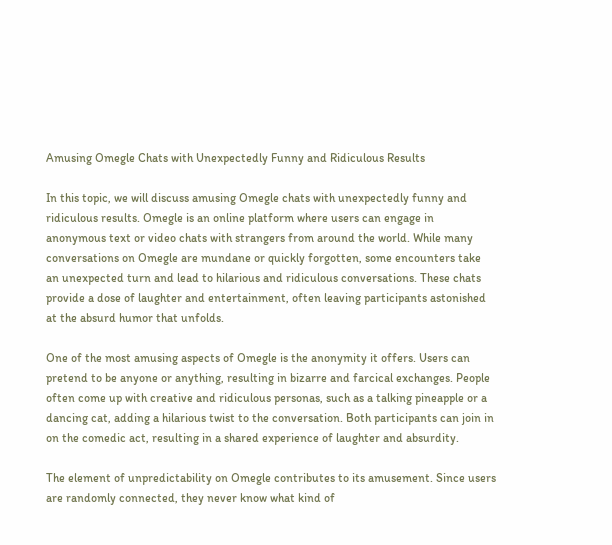Amusing Omegle Chats with Unexpectedly Funny and Ridiculous Results

In this topic, we will discuss amusing Omegle chats with unexpectedly funny and ridiculous results. Omegle is an online platform where users can engage in anonymous text or video chats with strangers from around the world. While many conversations on Omegle are mundane or quickly forgotten, some encounters take an unexpected turn and lead to hilarious and ridiculous conversations. These chats provide a dose of laughter and entertainment, often leaving participants astonished at the absurd humor that unfolds.

One of the most amusing aspects of Omegle is the anonymity it offers. Users can pretend to be anyone or anything, resulting in bizarre and farcical exchanges. People often come up with creative and ridiculous personas, such as a talking pineapple or a dancing cat, adding a hilarious twist to the conversation. Both participants can join in on the comedic act, resulting in a shared experience of laughter and absurdity.

The element of unpredictability on Omegle contributes to its amusement. Since users are randomly connected, they never know what kind of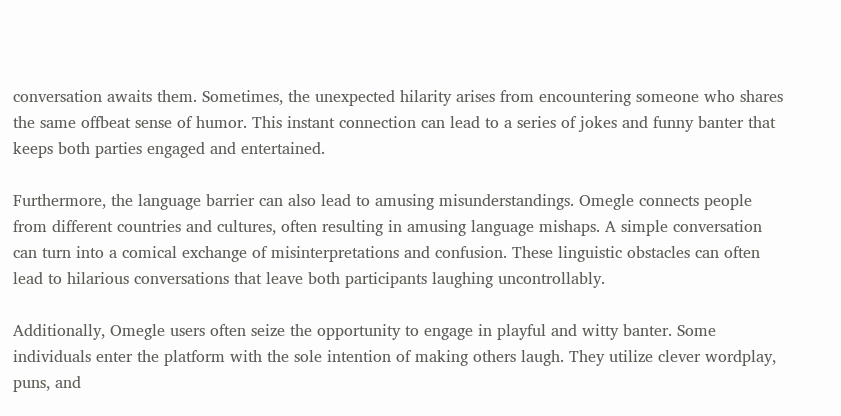conversation awaits them. Sometimes, the unexpected hilarity arises from encountering someone who shares the same offbeat sense of humor. This instant connection can lead to a series of jokes and funny banter that keeps both parties engaged and entertained.

Furthermore, the language barrier can also lead to amusing misunderstandings. Omegle connects people from different countries and cultures, often resulting in amusing language mishaps. A simple conversation can turn into a comical exchange of misinterpretations and confusion. These linguistic obstacles can often lead to hilarious conversations that leave both participants laughing uncontrollably.

Additionally, Omegle users often seize the opportunity to engage in playful and witty banter. Some individuals enter the platform with the sole intention of making others laugh. They utilize clever wordplay, puns, and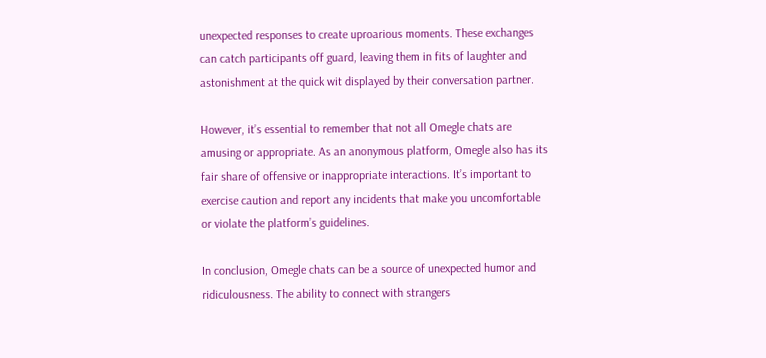unexpected responses to create uproarious moments. These exchanges can catch participants off guard, leaving them in fits of laughter and astonishment at the quick wit displayed by their conversation partner.

However, it’s essential to remember that not all Omegle chats are amusing or appropriate. As an anonymous platform, Omegle also has its fair share of offensive or inappropriate interactions. It’s important to exercise caution and report any incidents that make you uncomfortable or violate the platform’s guidelines.

In conclusion, Omegle chats can be a source of unexpected humor and ridiculousness. The ability to connect with strangers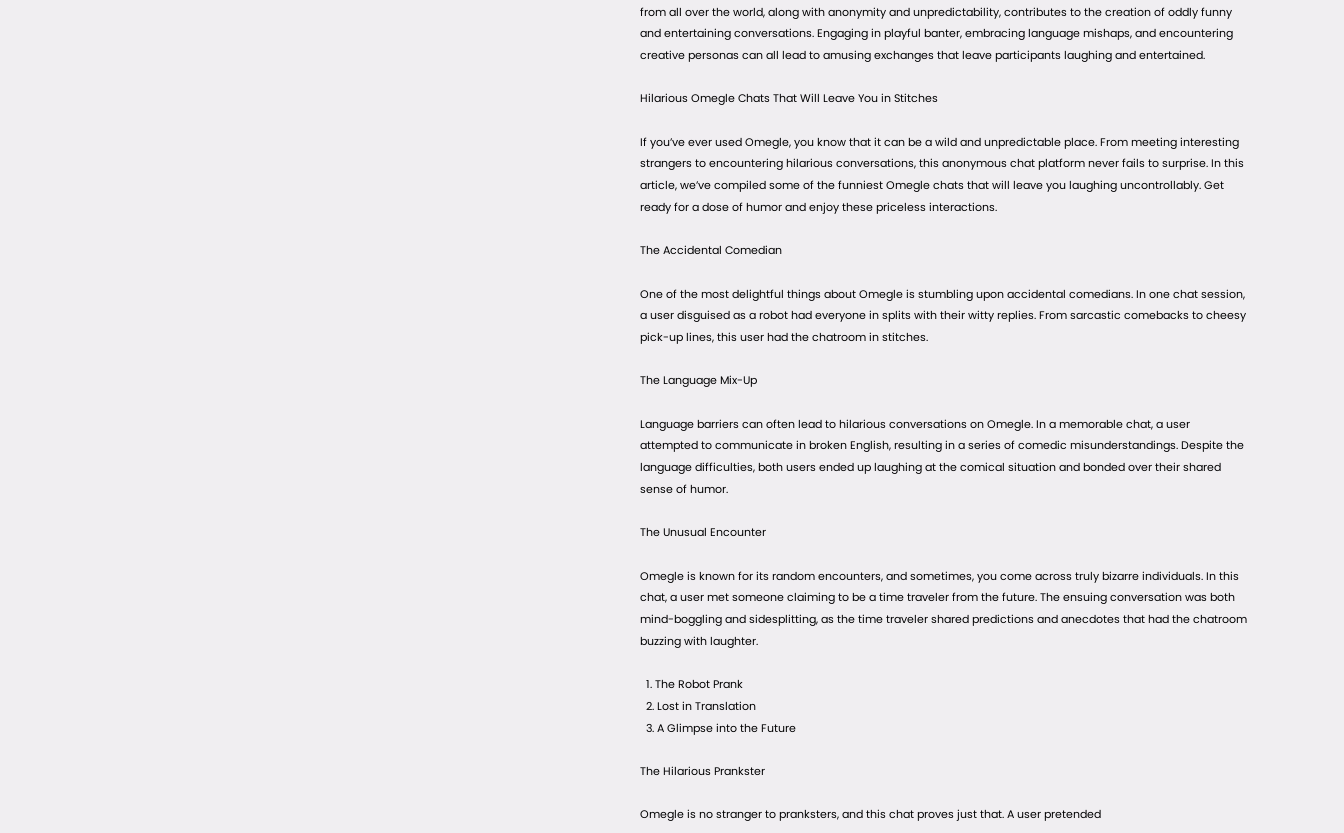from all over the world, along with anonymity and unpredictability, contributes to the creation of oddly funny and entertaining conversations. Engaging in playful banter, embracing language mishaps, and encountering creative personas can all lead to amusing exchanges that leave participants laughing and entertained.

Hilarious Omegle Chats That Will Leave You in Stitches

If you’ve ever used Omegle, you know that it can be a wild and unpredictable place. From meeting interesting strangers to encountering hilarious conversations, this anonymous chat platform never fails to surprise. In this article, we’ve compiled some of the funniest Omegle chats that will leave you laughing uncontrollably. Get ready for a dose of humor and enjoy these priceless interactions.

The Accidental Comedian

One of the most delightful things about Omegle is stumbling upon accidental comedians. In one chat session, a user disguised as a robot had everyone in splits with their witty replies. From sarcastic comebacks to cheesy pick-up lines, this user had the chatroom in stitches.

The Language Mix-Up

Language barriers can often lead to hilarious conversations on Omegle. In a memorable chat, a user attempted to communicate in broken English, resulting in a series of comedic misunderstandings. Despite the language difficulties, both users ended up laughing at the comical situation and bonded over their shared sense of humor.

The Unusual Encounter

Omegle is known for its random encounters, and sometimes, you come across truly bizarre individuals. In this chat, a user met someone claiming to be a time traveler from the future. The ensuing conversation was both mind-boggling and sidesplitting, as the time traveler shared predictions and anecdotes that had the chatroom buzzing with laughter.

  1. The Robot Prank
  2. Lost in Translation
  3. A Glimpse into the Future

The Hilarious Prankster

Omegle is no stranger to pranksters, and this chat proves just that. A user pretended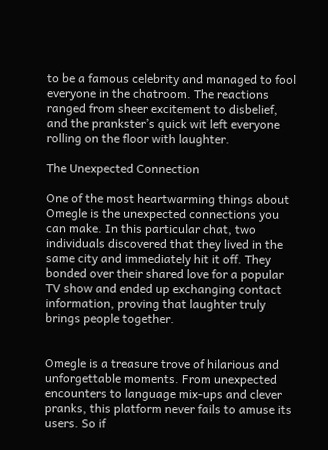to be a famous celebrity and managed to fool everyone in the chatroom. The reactions ranged from sheer excitement to disbelief, and the prankster’s quick wit left everyone rolling on the floor with laughter.

The Unexpected Connection

One of the most heartwarming things about Omegle is the unexpected connections you can make. In this particular chat, two individuals discovered that they lived in the same city and immediately hit it off. They bonded over their shared love for a popular TV show and ended up exchanging contact information, proving that laughter truly brings people together.


Omegle is a treasure trove of hilarious and unforgettable moments. From unexpected encounters to language mix-ups and clever pranks, this platform never fails to amuse its users. So if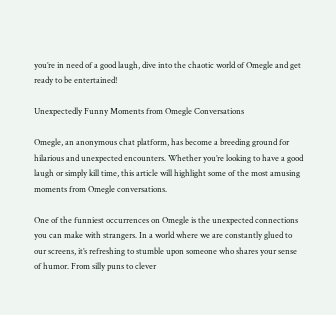you’re in need of a good laugh, dive into the chaotic world of Omegle and get ready to be entertained!

Unexpectedly Funny Moments from Omegle Conversations

Omegle, an anonymous chat platform, has become a breeding ground for hilarious and unexpected encounters. Whether you’re looking to have a good laugh or simply kill time, this article will highlight some of the most amusing moments from Omegle conversations.

One of the funniest occurrences on Omegle is the unexpected connections you can make with strangers. In a world where we are constantly glued to our screens, it’s refreshing to stumble upon someone who shares your sense of humor. From silly puns to clever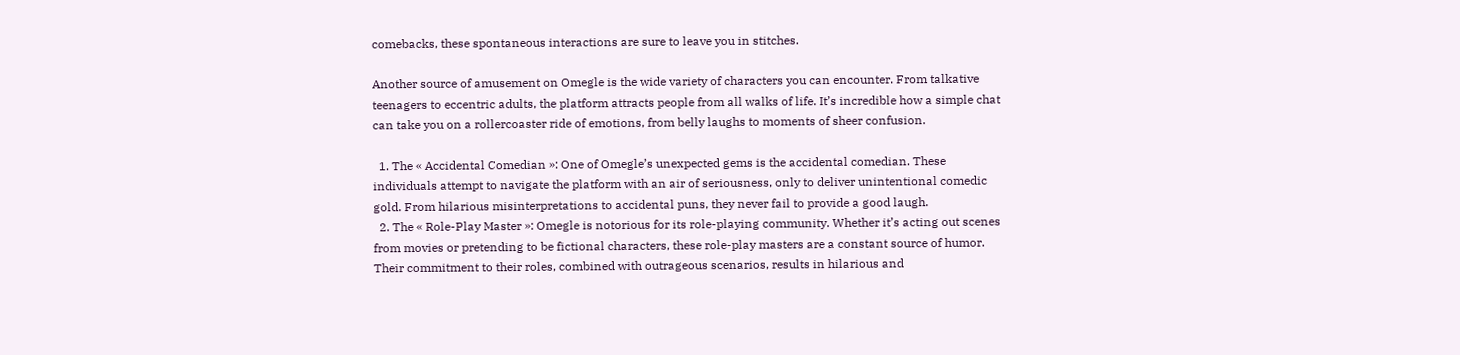comebacks, these spontaneous interactions are sure to leave you in stitches.

Another source of amusement on Omegle is the wide variety of characters you can encounter. From talkative teenagers to eccentric adults, the platform attracts people from all walks of life. It’s incredible how a simple chat can take you on a rollercoaster ride of emotions, from belly laughs to moments of sheer confusion.

  1. The « Accidental Comedian »: One of Omegle’s unexpected gems is the accidental comedian. These individuals attempt to navigate the platform with an air of seriousness, only to deliver unintentional comedic gold. From hilarious misinterpretations to accidental puns, they never fail to provide a good laugh.
  2. The « Role-Play Master »: Omegle is notorious for its role-playing community. Whether it’s acting out scenes from movies or pretending to be fictional characters, these role-play masters are a constant source of humor. Their commitment to their roles, combined with outrageous scenarios, results in hilarious and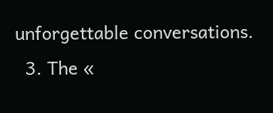unforgettable conversations.
  3. The «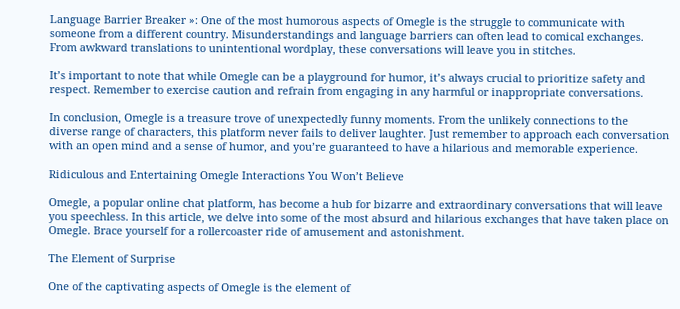Language Barrier Breaker »: One of the most humorous aspects of Omegle is the struggle to communicate with someone from a different country. Misunderstandings and language barriers can often lead to comical exchanges. From awkward translations to unintentional wordplay, these conversations will leave you in stitches.

It’s important to note that while Omegle can be a playground for humor, it’s always crucial to prioritize safety and respect. Remember to exercise caution and refrain from engaging in any harmful or inappropriate conversations.

In conclusion, Omegle is a treasure trove of unexpectedly funny moments. From the unlikely connections to the diverse range of characters, this platform never fails to deliver laughter. Just remember to approach each conversation with an open mind and a sense of humor, and you’re guaranteed to have a hilarious and memorable experience.

Ridiculous and Entertaining Omegle Interactions You Won’t Believe

Omegle, a popular online chat platform, has become a hub for bizarre and extraordinary conversations that will leave you speechless. In this article, we delve into some of the most absurd and hilarious exchanges that have taken place on Omegle. Brace yourself for a rollercoaster ride of amusement and astonishment.

The Element of Surprise

One of the captivating aspects of Omegle is the element of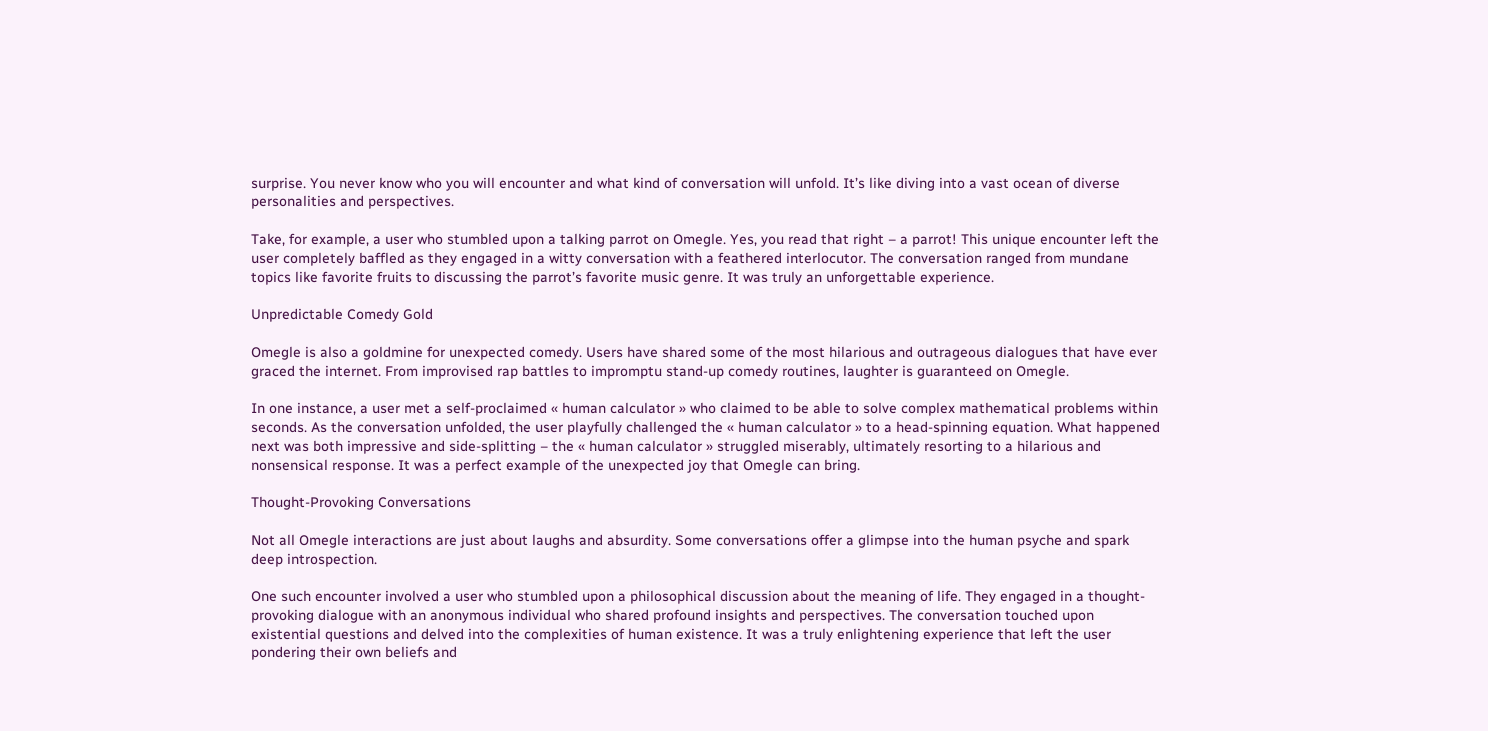surprise. You never know who you will encounter and what kind of conversation will unfold. It’s like diving into a vast ocean of diverse personalities and perspectives.

Take, for example, a user who stumbled upon a talking parrot on Omegle. Yes, you read that right – a parrot! This unique encounter left the user completely baffled as they engaged in a witty conversation with a feathered interlocutor. The conversation ranged from mundane topics like favorite fruits to discussing the parrot’s favorite music genre. It was truly an unforgettable experience.

Unpredictable Comedy Gold

Omegle is also a goldmine for unexpected comedy. Users have shared some of the most hilarious and outrageous dialogues that have ever graced the internet. From improvised rap battles to impromptu stand-up comedy routines, laughter is guaranteed on Omegle.

In one instance, a user met a self-proclaimed « human calculator » who claimed to be able to solve complex mathematical problems within seconds. As the conversation unfolded, the user playfully challenged the « human calculator » to a head-spinning equation. What happened next was both impressive and side-splitting – the « human calculator » struggled miserably, ultimately resorting to a hilarious and nonsensical response. It was a perfect example of the unexpected joy that Omegle can bring.

Thought-Provoking Conversations

Not all Omegle interactions are just about laughs and absurdity. Some conversations offer a glimpse into the human psyche and spark deep introspection.

One such encounter involved a user who stumbled upon a philosophical discussion about the meaning of life. They engaged in a thought-provoking dialogue with an anonymous individual who shared profound insights and perspectives. The conversation touched upon existential questions and delved into the complexities of human existence. It was a truly enlightening experience that left the user pondering their own beliefs and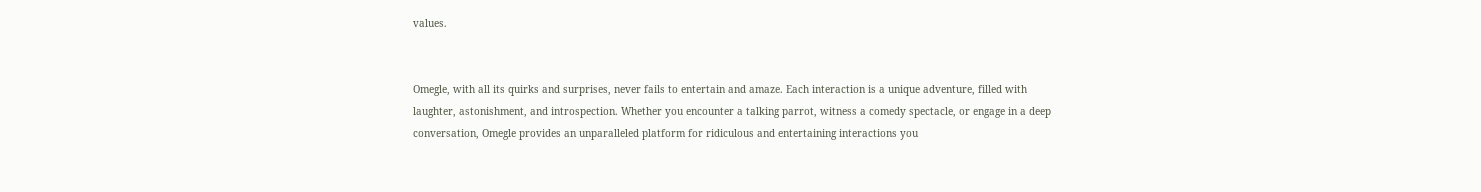values.


Omegle, with all its quirks and surprises, never fails to entertain and amaze. Each interaction is a unique adventure, filled with laughter, astonishment, and introspection. Whether you encounter a talking parrot, witness a comedy spectacle, or engage in a deep conversation, Omegle provides an unparalleled platform for ridiculous and entertaining interactions you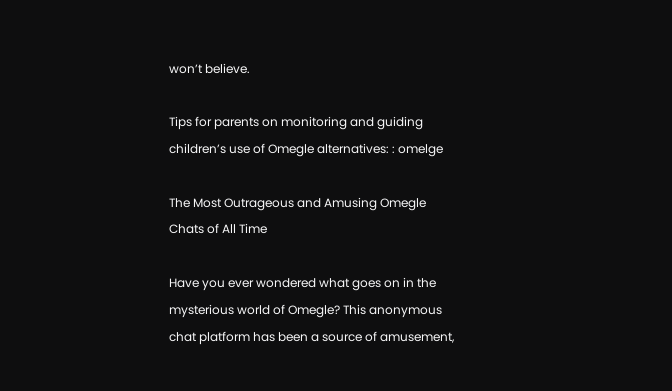won’t believe.

Tips for parents on monitoring and guiding children’s use of Omegle alternatives: : omelge

The Most Outrageous and Amusing Omegle Chats of All Time

Have you ever wondered what goes on in the mysterious world of Omegle? This anonymous chat platform has been a source of amusement,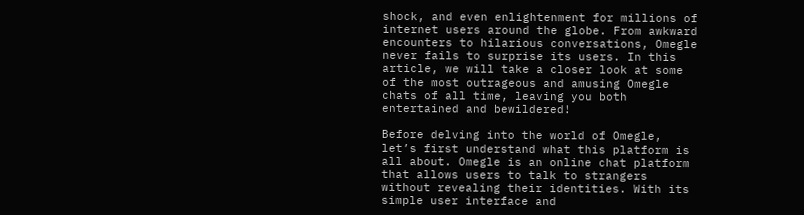shock, and even enlightenment for millions of internet users around the globe. From awkward encounters to hilarious conversations, Omegle never fails to surprise its users. In this article, we will take a closer look at some of the most outrageous and amusing Omegle chats of all time, leaving you both entertained and bewildered!

Before delving into the world of Omegle, let’s first understand what this platform is all about. Omegle is an online chat platform that allows users to talk to strangers without revealing their identities. With its simple user interface and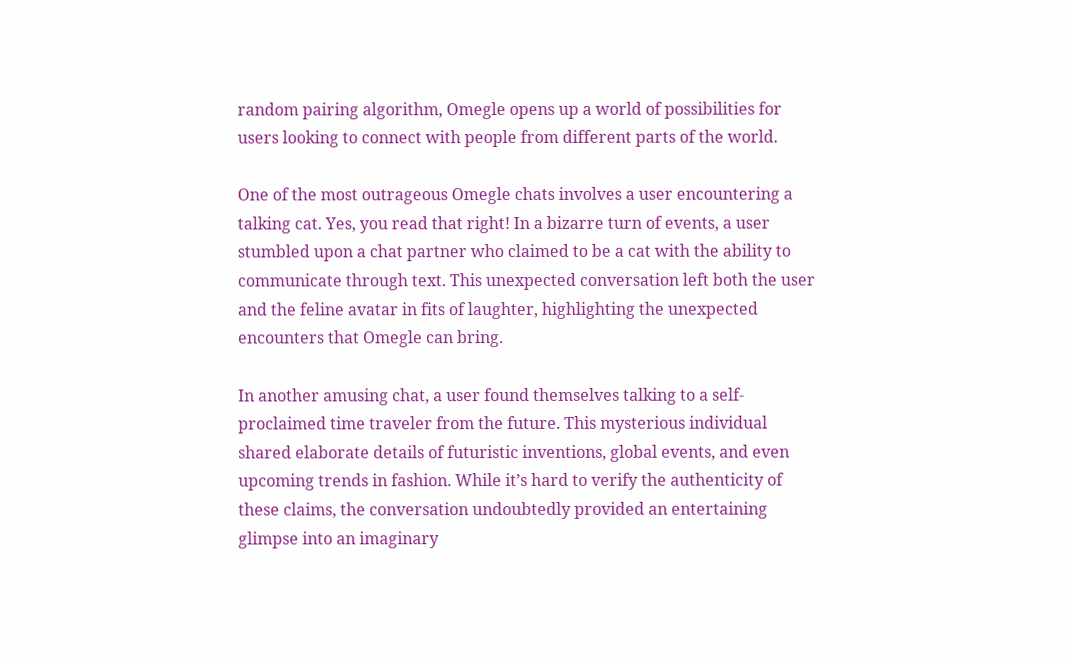random pairing algorithm, Omegle opens up a world of possibilities for users looking to connect with people from different parts of the world.

One of the most outrageous Omegle chats involves a user encountering a talking cat. Yes, you read that right! In a bizarre turn of events, a user stumbled upon a chat partner who claimed to be a cat with the ability to communicate through text. This unexpected conversation left both the user and the feline avatar in fits of laughter, highlighting the unexpected encounters that Omegle can bring.

In another amusing chat, a user found themselves talking to a self-proclaimed time traveler from the future. This mysterious individual shared elaborate details of futuristic inventions, global events, and even upcoming trends in fashion. While it’s hard to verify the authenticity of these claims, the conversation undoubtedly provided an entertaining glimpse into an imaginary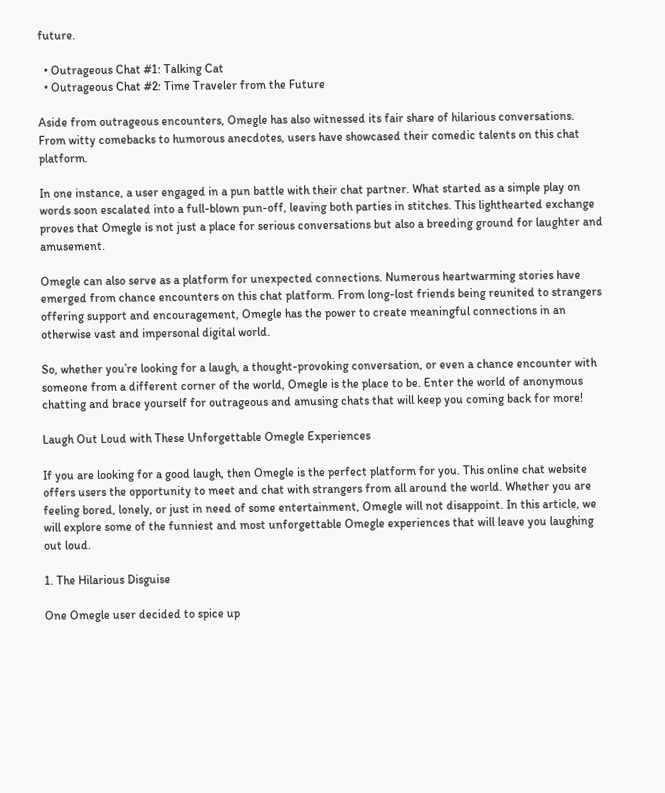future.

  • Outrageous Chat #1: Talking Cat
  • Outrageous Chat #2: Time Traveler from the Future

Aside from outrageous encounters, Omegle has also witnessed its fair share of hilarious conversations. From witty comebacks to humorous anecdotes, users have showcased their comedic talents on this chat platform.

In one instance, a user engaged in a pun battle with their chat partner. What started as a simple play on words soon escalated into a full-blown pun-off, leaving both parties in stitches. This lighthearted exchange proves that Omegle is not just a place for serious conversations but also a breeding ground for laughter and amusement.

Omegle can also serve as a platform for unexpected connections. Numerous heartwarming stories have emerged from chance encounters on this chat platform. From long-lost friends being reunited to strangers offering support and encouragement, Omegle has the power to create meaningful connections in an otherwise vast and impersonal digital world.

So, whether you’re looking for a laugh, a thought-provoking conversation, or even a chance encounter with someone from a different corner of the world, Omegle is the place to be. Enter the world of anonymous chatting and brace yourself for outrageous and amusing chats that will keep you coming back for more!

Laugh Out Loud with These Unforgettable Omegle Experiences

If you are looking for a good laugh, then Omegle is the perfect platform for you. This online chat website offers users the opportunity to meet and chat with strangers from all around the world. Whether you are feeling bored, lonely, or just in need of some entertainment, Omegle will not disappoint. In this article, we will explore some of the funniest and most unforgettable Omegle experiences that will leave you laughing out loud.

1. The Hilarious Disguise

One Omegle user decided to spice up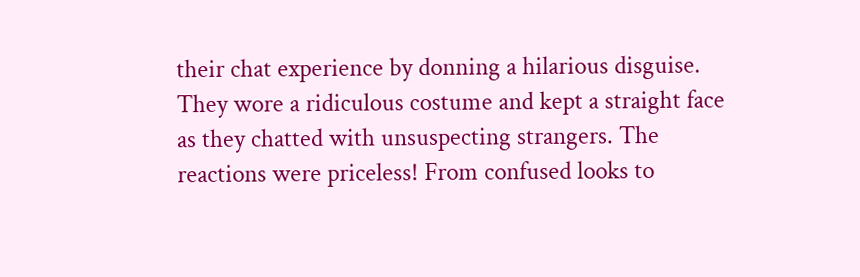their chat experience by donning a hilarious disguise. They wore a ridiculous costume and kept a straight face as they chatted with unsuspecting strangers. The reactions were priceless! From confused looks to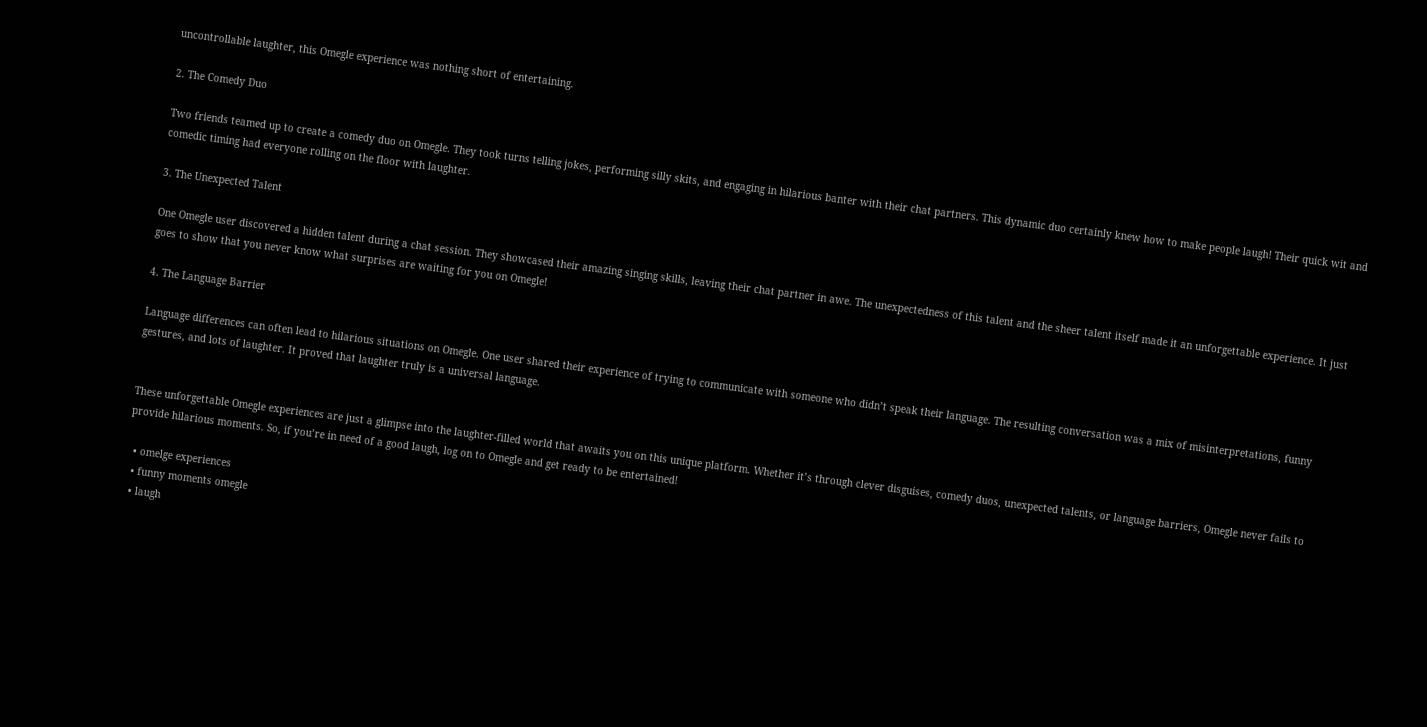uncontrollable laughter, this Omegle experience was nothing short of entertaining.

2. The Comedy Duo

Two friends teamed up to create a comedy duo on Omegle. They took turns telling jokes, performing silly skits, and engaging in hilarious banter with their chat partners. This dynamic duo certainly knew how to make people laugh! Their quick wit and comedic timing had everyone rolling on the floor with laughter.

3. The Unexpected Talent

One Omegle user discovered a hidden talent during a chat session. They showcased their amazing singing skills, leaving their chat partner in awe. The unexpectedness of this talent and the sheer talent itself made it an unforgettable experience. It just goes to show that you never know what surprises are waiting for you on Omegle!

4. The Language Barrier

Language differences can often lead to hilarious situations on Omegle. One user shared their experience of trying to communicate with someone who didn’t speak their language. The resulting conversation was a mix of misinterpretations, funny gestures, and lots of laughter. It proved that laughter truly is a universal language.


These unforgettable Omegle experiences are just a glimpse into the laughter-filled world that awaits you on this unique platform. Whether it’s through clever disguises, comedy duos, unexpected talents, or language barriers, Omegle never fails to provide hilarious moments. So, if you’re in need of a good laugh, log on to Omegle and get ready to be entertained!

  • omelge experiences
  • funny moments omegle
  • laugh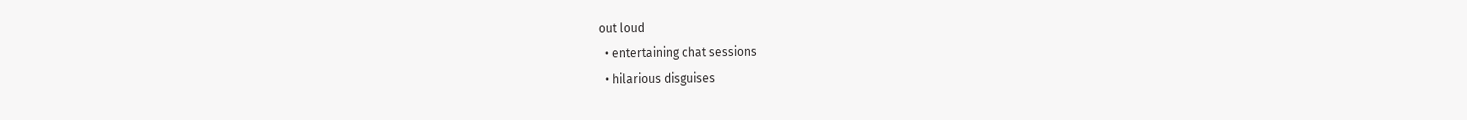out loud
  • entertaining chat sessions
  • hilarious disguises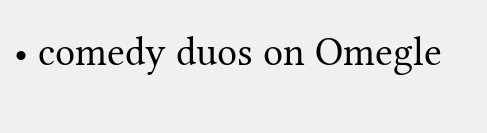• comedy duos on Omegle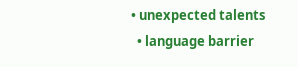• unexpected talents
  • language barrier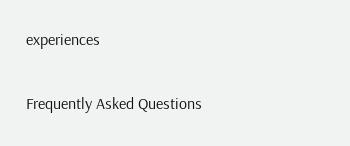experiences

Frequently Asked Questions